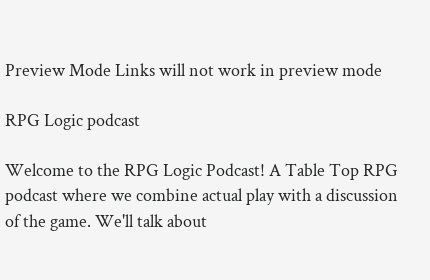Preview Mode Links will not work in preview mode

RPG Logic podcast

Welcome to the RPG Logic Podcast! A Table Top RPG podcast where we combine actual play with a discussion of the game. We'll talk about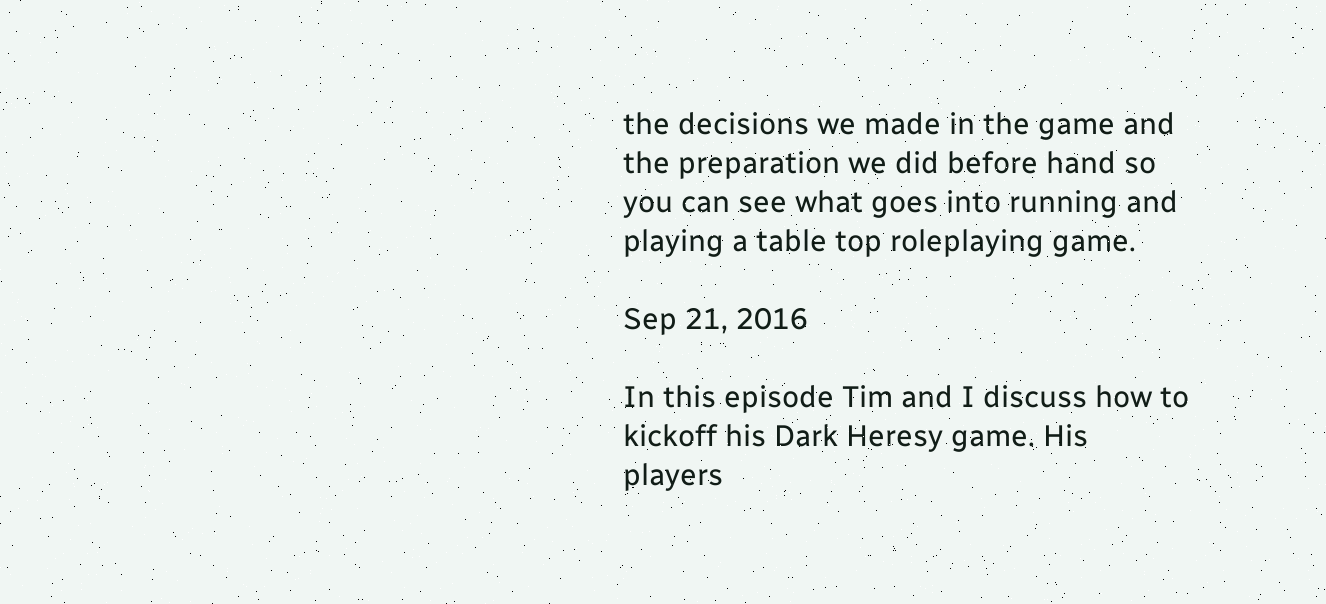the decisions we made in the game and the preparation we did before hand so you can see what goes into running and playing a table top roleplaying game.

Sep 21, 2016

In this episode Tim and I discuss how to kickoff his Dark Heresy game. His players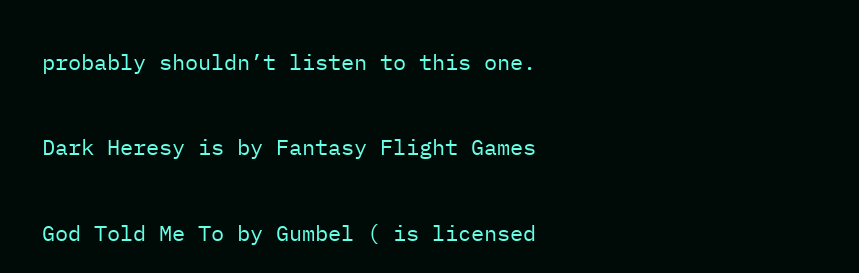probably shouldn’t listen to this one.


Dark Heresy is by Fantasy Flight Games


God Told Me To by Gumbel ( is licensed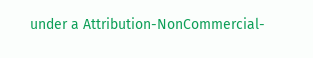under a Attribution-NonCommercial-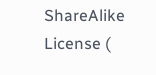ShareAlike License (